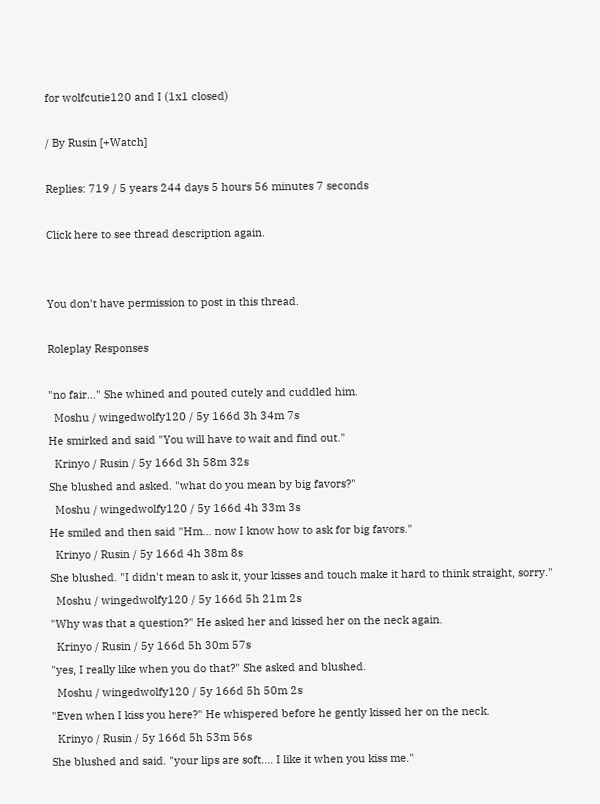for wolfcutie120 and I (1x1 closed)

/ By Rusin [+Watch]

Replies: 719 / 5 years 244 days 5 hours 56 minutes 7 seconds

Click here to see thread description again.


You don't have permission to post in this thread.

Roleplay Responses

"no fair..." She whined and pouted cutely and cuddled him.
  Moshu / wingedwolfy120 / 5y 166d 3h 34m 7s
He smirked and said "You will have to wait and find out."
  Krinyo / Rusin / 5y 166d 3h 58m 32s
She blushed and asked. "what do you mean by big favors?"
  Moshu / wingedwolfy120 / 5y 166d 4h 33m 3s
He smiled and then said "Hm... now I know how to ask for big favors."
  Krinyo / Rusin / 5y 166d 4h 38m 8s
She blushed. "I didn't mean to ask it, your kisses and touch make it hard to think straight, sorry."
  Moshu / wingedwolfy120 / 5y 166d 5h 21m 2s
"Why was that a question?" He asked her and kissed her on the neck again.
  Krinyo / Rusin / 5y 166d 5h 30m 57s
"yes, I really like when you do that?" She asked and blushed.
  Moshu / wingedwolfy120 / 5y 166d 5h 50m 2s
"Even when I kiss you here?" He whispered before he gently kissed her on the neck.
  Krinyo / Rusin / 5y 166d 5h 53m 56s
She blushed and said. "your lips are soft.... I like it when you kiss me."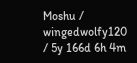Moshu / wingedwolfy120 / 5y 166d 6h 4m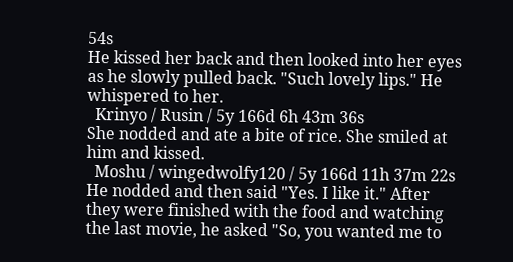54s
He kissed her back and then looked into her eyes as he slowly pulled back. "Such lovely lips." He whispered to her.
  Krinyo / Rusin / 5y 166d 6h 43m 36s
She nodded and ate a bite of rice. She smiled at him and kissed.
  Moshu / wingedwolfy120 / 5y 166d 11h 37m 22s
He nodded and then said "Yes. I like it." After they were finished with the food and watching the last movie, he asked "So, you wanted me to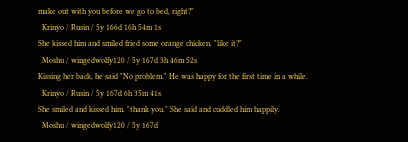make out with you before we go to bed, right?"
  Krinyo / Rusin / 5y 166d 16h 54m 1s
She kissed him and smiled fried some orange chicken. "like it?"
  Moshu / wingedwolfy120 / 5y 167d 3h 46m 52s
Kissing her back, he said "No problem." He was happy for the first time in a while.
  Krinyo / Rusin / 5y 167d 6h 35m 41s
She smiled and kissed him. "thank you." She said and cuddled him happily.
  Moshu / wingedwolfy120 / 5y 167d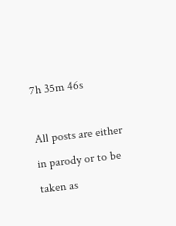7h 35m 46s

All posts are either in parody or to be taken as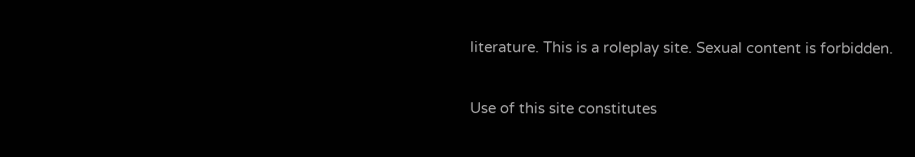literature. This is a roleplay site. Sexual content is forbidden.

Use of this site constitutes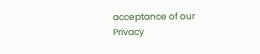acceptance of our
Privacy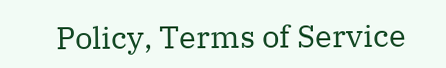Policy, Terms of Service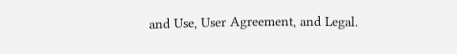and Use, User Agreement, and Legal.